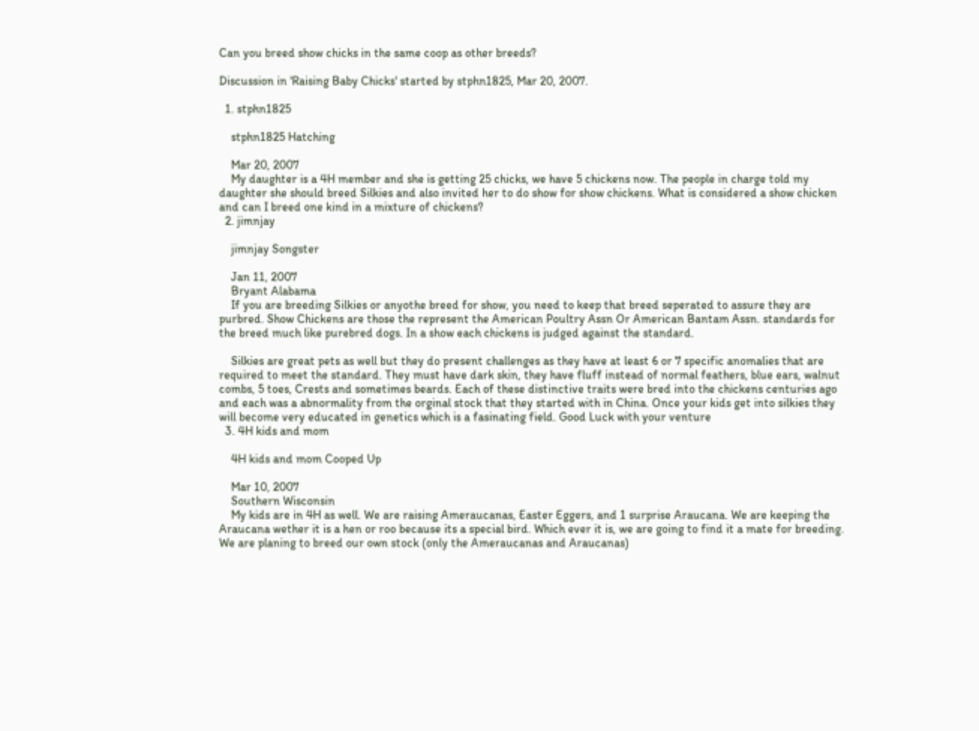Can you breed show chicks in the same coop as other breeds?

Discussion in 'Raising Baby Chicks' started by stphn1825, Mar 20, 2007.

  1. stphn1825

    stphn1825 Hatching

    Mar 20, 2007
    My daughter is a 4H member and she is getting 25 chicks, we have 5 chickens now. The people in charge told my daughter she should breed Silkies and also invited her to do show for show chickens. What is considered a show chicken and can I breed one kind in a mixture of chickens?
  2. jimnjay

    jimnjay Songster

    Jan 11, 2007
    Bryant Alabama
    If you are breeding Silkies or anyothe breed for show, you need to keep that breed seperated to assure they are purbred. Show Chickens are those the represent the American Poultry Assn Or American Bantam Assn. standards for the breed much like purebred dogs. In a show each chickens is judged against the standard.

    Silkies are great pets as well but they do present challenges as they have at least 6 or 7 specific anomalies that are required to meet the standard. They must have dark skin, they have fluff instead of normal feathers, blue ears, walnut combs, 5 toes, Crests and sometimes beards. Each of these distinctive traits were bred into the chickens centuries ago and each was a abnormality from the orginal stock that they started with in China. Once your kids get into silkies they will become very educated in genetics which is a fasinating field. Good Luck with your venture
  3. 4H kids and mom

    4H kids and mom Cooped Up

    Mar 10, 2007
    Southern Wisconsin
    My kids are in 4H as well. We are raising Ameraucanas, Easter Eggers, and 1 surprise Araucana. We are keeping the Araucana wether it is a hen or roo because its a special bird. Which ever it is, we are going to find it a mate for breeding. We are planing to breed our own stock (only the Ameraucanas and Araucanas)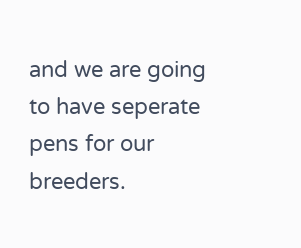and we are going to have seperate pens for our breeders.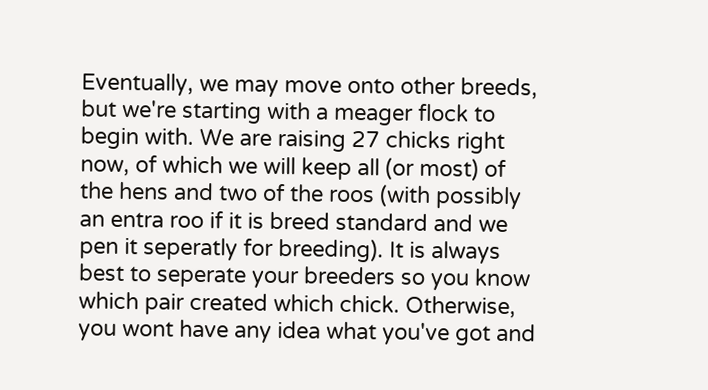Eventually, we may move onto other breeds, but we're starting with a meager flock to begin with. We are raising 27 chicks right now, of which we will keep all (or most) of the hens and two of the roos (with possibly an entra roo if it is breed standard and we pen it seperatly for breeding). It is always best to seperate your breeders so you know which pair created which chick. Otherwise, you wont have any idea what you've got and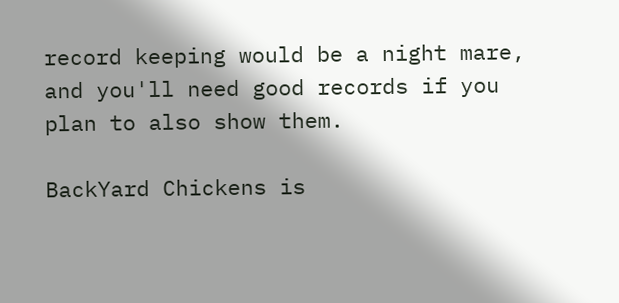record keeping would be a night mare, and you'll need good records if you plan to also show them.

BackYard Chickens is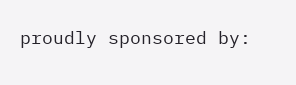proudly sponsored by: